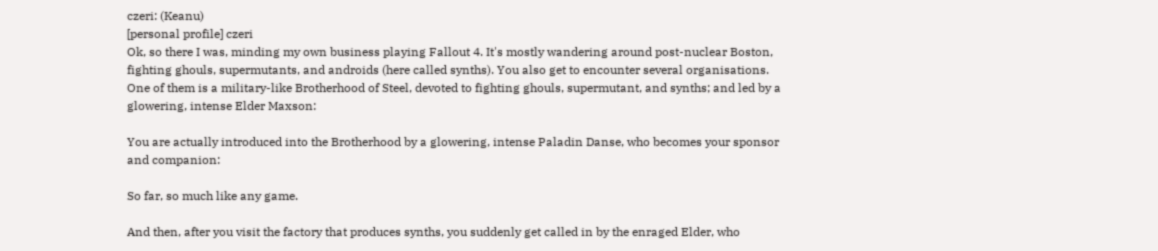czeri: (Keanu)
[personal profile] czeri
Ok, so there I was, minding my own business playing Fallout 4. It's mostly wandering around post-nuclear Boston, fighting ghouls, supermutants, and androids (here called synths). You also get to encounter several organisations. One of them is a military-like Brotherhood of Steel, devoted to fighting ghouls, supermutant, and synths; and led by a glowering, intense Elder Maxson:

You are actually introduced into the Brotherhood by a glowering, intense Paladin Danse, who becomes your sponsor and companion:

So far, so much like any game.

And then, after you visit the factory that produces synths, you suddenly get called in by the enraged Elder, who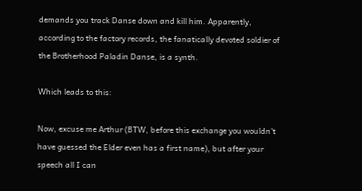demands you track Danse down and kill him. Apparently, according to the factory records, the fanatically devoted soldier of the Brotherhood Paladin Danse, is a synth.

Which leads to this:

Now, excuse me Arthur (BTW, before this exchange you wouldn't have guessed the Elder even has a first name), but after your speech all I can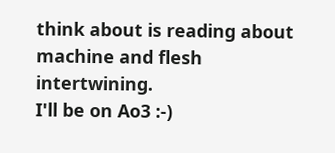think about is reading about machine and flesh intertwining.
I'll be on Ao3 :-)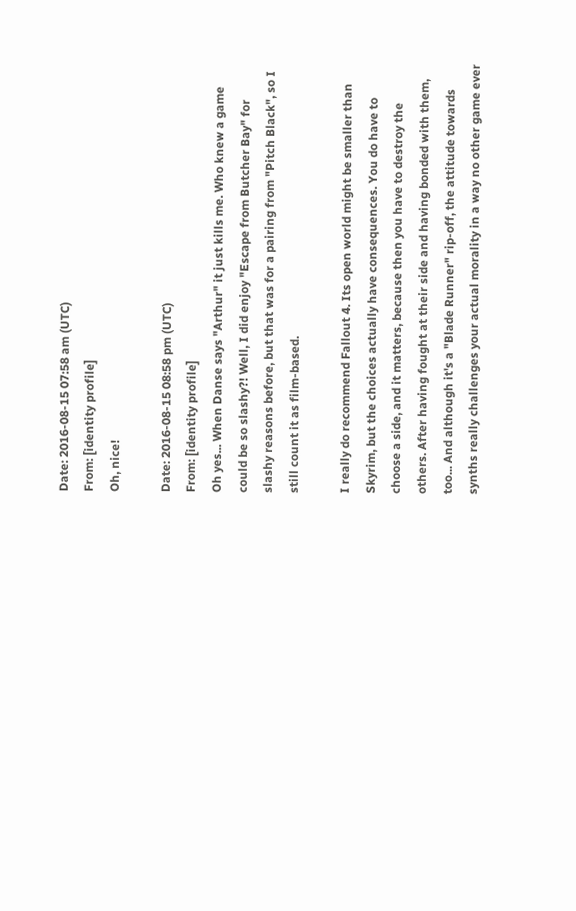Date: 2016-08-15 07:58 am (UTC)
From: [identity profile]
Oh, nice!

Date: 2016-08-15 08:58 pm (UTC)
From: [identity profile]
Oh yes... When Danse says "Arthur" it just kills me. Who knew a game could be so slashy?! Well, I did enjoy "Escape from Butcher Bay" for slashy reasons before, but that was for a pairing from "Pitch Black", so I still count it as film-based.

I really do recommend Fallout 4. Its open world might be smaller than Skyrim, but the choices actually have consequences. You do have to choose a side, and it matters, because then you have to destroy the others. After having fought at their side and having bonded with them, too... And although it's a "Blade Runner" rip-off, the attitude towards synths really challenges your actual morality in a way no other game ever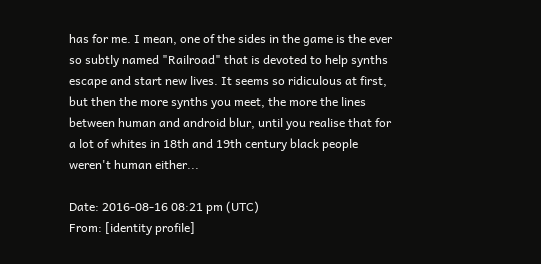has for me. I mean, one of the sides in the game is the ever so subtly named "Railroad" that is devoted to help synths escape and start new lives. It seems so ridiculous at first, but then the more synths you meet, the more the lines between human and android blur, until you realise that for a lot of whites in 18th and 19th century black people weren't human either...

Date: 2016-08-16 08:21 pm (UTC)
From: [identity profile]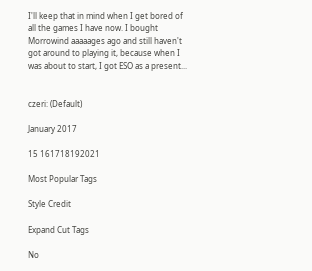I'll keep that in mind when I get bored of all the games I have now. I bought Morrowind aaaaages ago and still haven't got around to playing it, because when I was about to start, I got ESO as a present...


czeri: (Default)

January 2017

15 161718192021

Most Popular Tags

Style Credit

Expand Cut Tags

No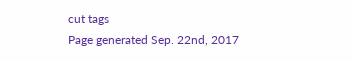cut tags
Page generated Sep. 22nd, 2017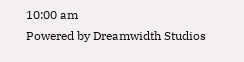10:00 am
Powered by Dreamwidth Studios